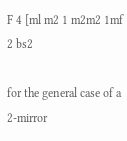F 4 [ml m2 1 m2m2 1mf 2 bs2

for the general case of a 2-mirror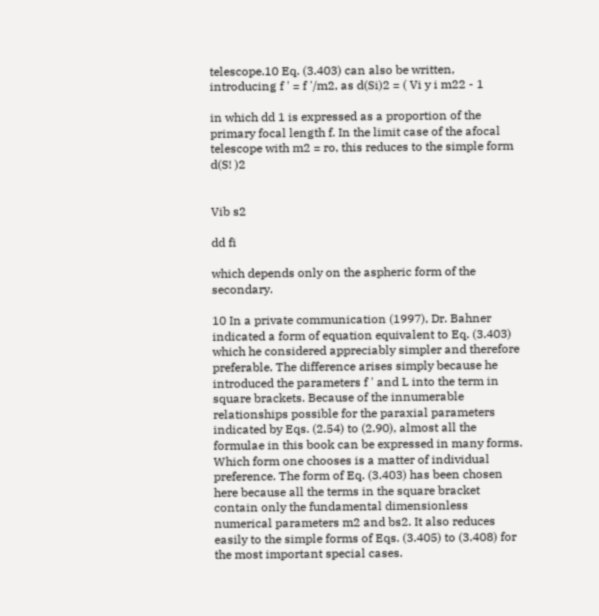telescope.10 Eq. (3.403) can also be written, introducing f ' = f '/m2, as d(Si)2 = ( Vi y i m22 - 1

in which dd 1 is expressed as a proportion of the primary focal length f. In the limit case of the afocal telescope with m2 = ro, this reduces to the simple form d(S! )2


Vib s2

dd fi

which depends only on the aspheric form of the secondary.

10 In a private communication (1997), Dr. Bahner indicated a form of equation equivalent to Eq. (3.403) which he considered appreciably simpler and therefore preferable. The difference arises simply because he introduced the parameters f ' and L into the term in square brackets. Because of the innumerable relationships possible for the paraxial parameters indicated by Eqs. (2.54) to (2.90), almost all the formulae in this book can be expressed in many forms. Which form one chooses is a matter of individual preference. The form of Eq. (3.403) has been chosen here because all the terms in the square bracket contain only the fundamental dimensionless numerical parameters m2 and bs2. It also reduces easily to the simple forms of Eqs. (3.405) to (3.408) for the most important special cases.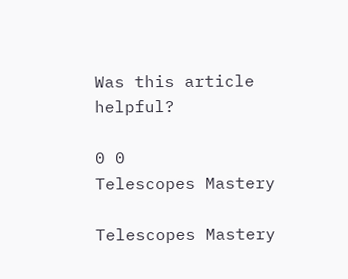Was this article helpful?

0 0
Telescopes Mastery

Telescopes Mastery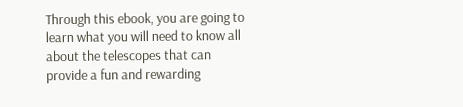Through this ebook, you are going to learn what you will need to know all about the telescopes that can provide a fun and rewarding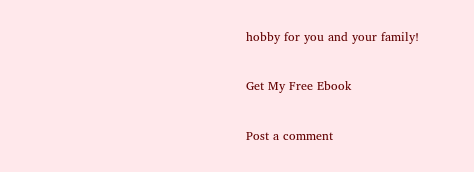hobby for you and your family!

Get My Free Ebook

Post a comment